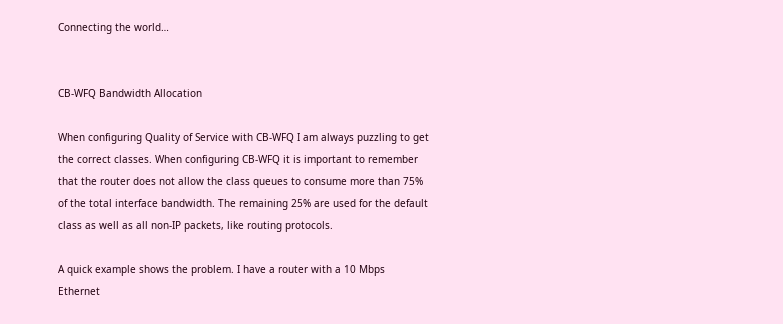Connecting the world…


CB-WFQ Bandwidth Allocation

When configuring Quality of Service with CB-WFQ I am always puzzling to get the correct classes. When configuring CB-WFQ it is important to remember that the router does not allow the class queues to consume more than 75% of the total interface bandwidth. The remaining 25% are used for the default class as well as all non-IP packets, like routing protocols.

A quick example shows the problem. I have a router with a 10 Mbps Ethernet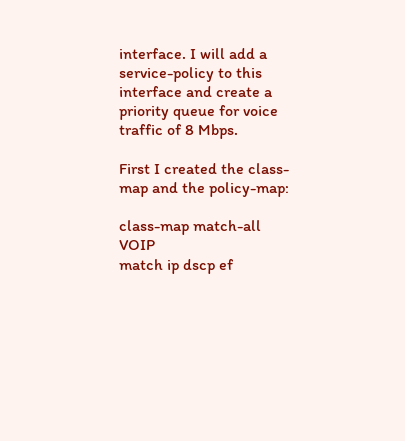interface. I will add a service-policy to this interface and create a priority queue for voice traffic of 8 Mbps.

First I created the class-map and the policy-map:

class-map match-all VOIP
match ip dscp ef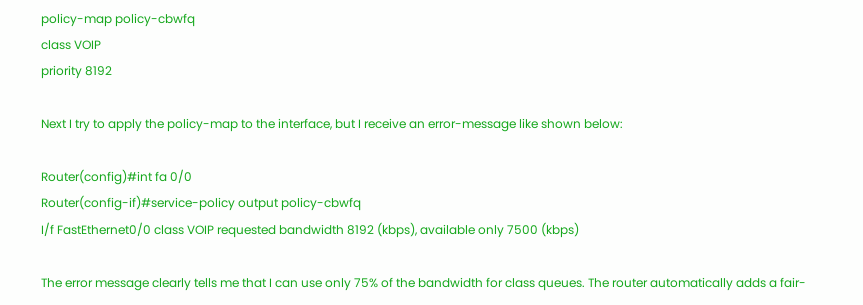policy-map policy-cbwfq
class VOIP
priority 8192

Next I try to apply the policy-map to the interface, but I receive an error-message like shown below:

Router(config)#int fa 0/0
Router(config-if)#service-policy output policy-cbwfq
I/f FastEthernet0/0 class VOIP requested bandwidth 8192 (kbps), available only 7500 (kbps)

The error message clearly tells me that I can use only 75% of the bandwidth for class queues. The router automatically adds a fair-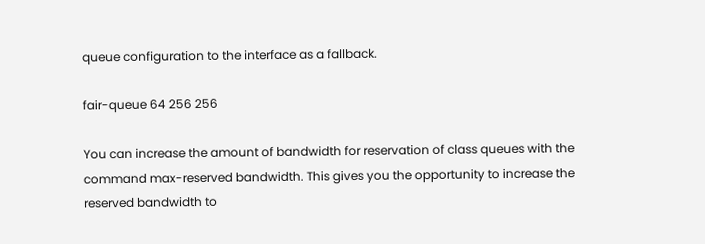queue configuration to the interface as a fallback.

fair-queue 64 256 256

You can increase the amount of bandwidth for reservation of class queues with the command max-reserved bandwidth. This gives you the opportunity to increase the reserved bandwidth to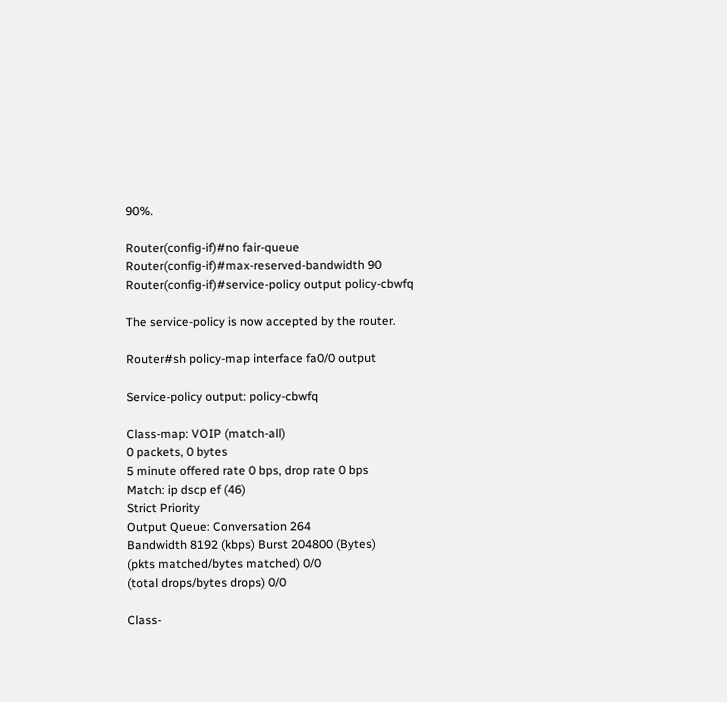90%.

Router(config-if)#no fair-queue
Router(config-if)#max-reserved-bandwidth 90
Router(config-if)#service-policy output policy-cbwfq

The service-policy is now accepted by the router.

Router#sh policy-map interface fa0/0 output

Service-policy output: policy-cbwfq

Class-map: VOIP (match-all)
0 packets, 0 bytes
5 minute offered rate 0 bps, drop rate 0 bps
Match: ip dscp ef (46)
Strict Priority
Output Queue: Conversation 264
Bandwidth 8192 (kbps) Burst 204800 (Bytes)
(pkts matched/bytes matched) 0/0
(total drops/bytes drops) 0/0

Class-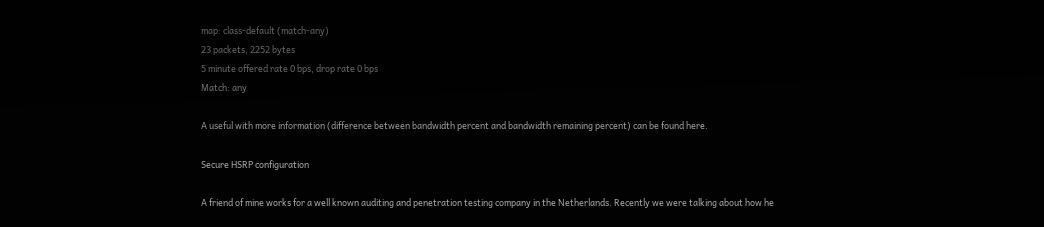map: class-default (match-any)
23 packets, 2252 bytes
5 minute offered rate 0 bps, drop rate 0 bps
Match: any

A useful with more information (difference between bandwidth percent and bandwidth remaining percent) can be found here.

Secure HSRP configuration

A friend of mine works for a well known auditing and penetration testing company in the Netherlands. Recently we were talking about how he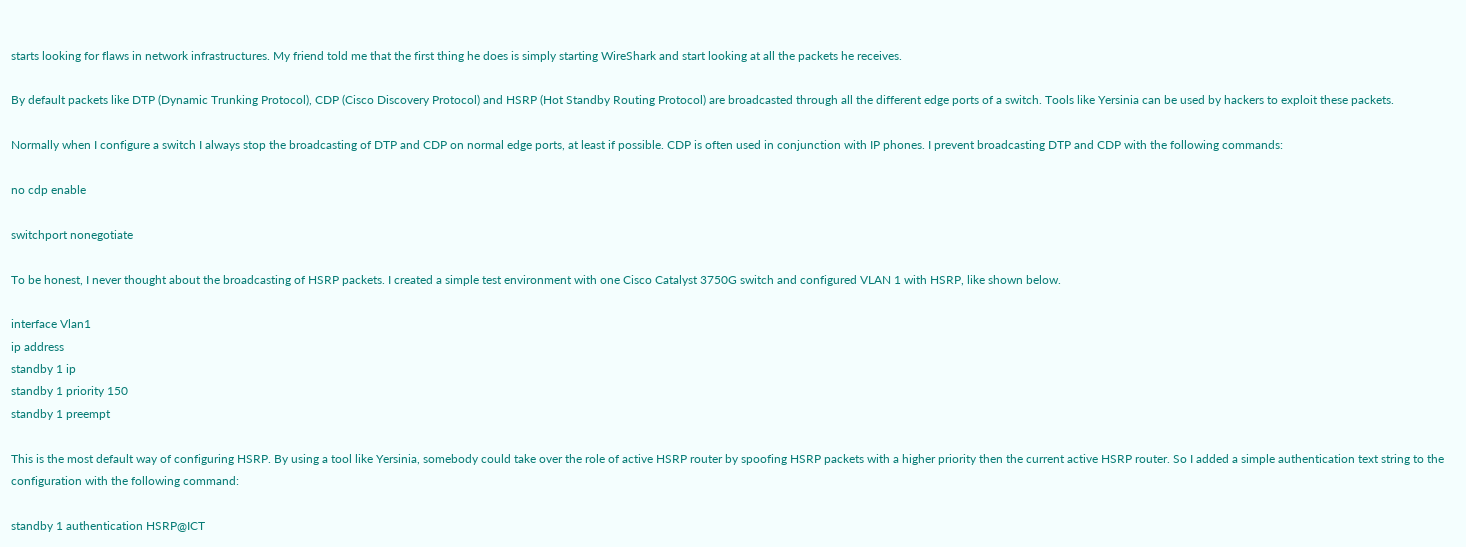starts looking for flaws in network infrastructures. My friend told me that the first thing he does is simply starting WireShark and start looking at all the packets he receives.

By default packets like DTP (Dynamic Trunking Protocol), CDP (Cisco Discovery Protocol) and HSRP (Hot Standby Routing Protocol) are broadcasted through all the different edge ports of a switch. Tools like Yersinia can be used by hackers to exploit these packets.

Normally when I configure a switch I always stop the broadcasting of DTP and CDP on normal edge ports, at least if possible. CDP is often used in conjunction with IP phones. I prevent broadcasting DTP and CDP with the following commands:

no cdp enable

switchport nonegotiate

To be honest, I never thought about the broadcasting of HSRP packets. I created a simple test environment with one Cisco Catalyst 3750G switch and configured VLAN 1 with HSRP, like shown below.

interface Vlan1
ip address
standby 1 ip
standby 1 priority 150
standby 1 preempt

This is the most default way of configuring HSRP. By using a tool like Yersinia, somebody could take over the role of active HSRP router by spoofing HSRP packets with a higher priority then the current active HSRP router. So I added a simple authentication text string to the configuration with the following command:

standby 1 authentication HSRP@ICT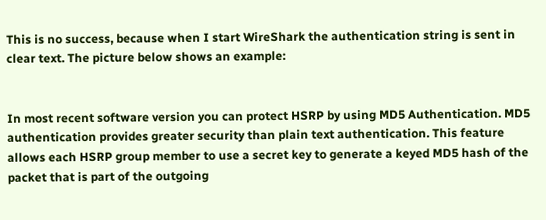This is no success, because when I start WireShark the authentication string is sent in clear text. The picture below shows an example:


In most recent software version you can protect HSRP by using MD5 Authentication. MD5 authentication provides greater security than plain text authentication. This feature allows each HSRP group member to use a secret key to generate a keyed MD5 hash of the packet that is part of the outgoing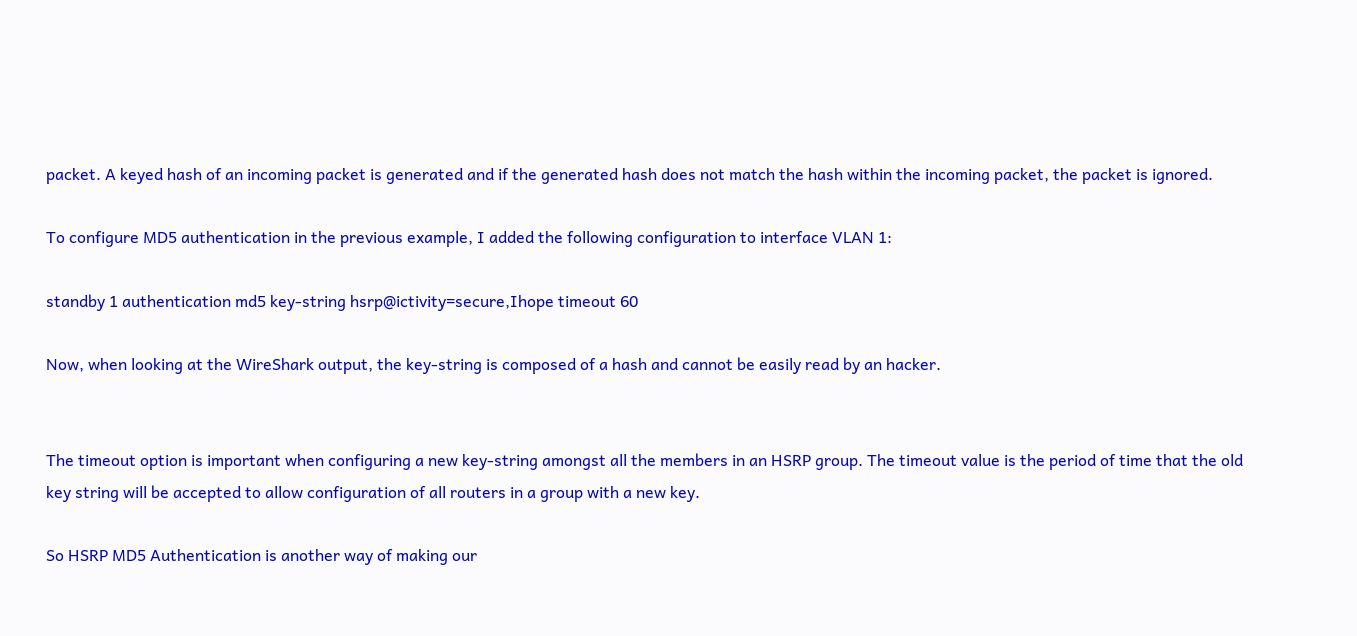packet. A keyed hash of an incoming packet is generated and if the generated hash does not match the hash within the incoming packet, the packet is ignored.

To configure MD5 authentication in the previous example, I added the following configuration to interface VLAN 1:

standby 1 authentication md5 key-string hsrp@ictivity=secure,Ihope timeout 60

Now, when looking at the WireShark output, the key-string is composed of a hash and cannot be easily read by an hacker.


The timeout option is important when configuring a new key-string amongst all the members in an HSRP group. The timeout value is the period of time that the old key string will be accepted to allow configuration of all routers in a group with a new key.

So HSRP MD5 Authentication is another way of making our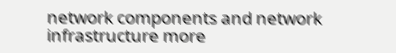network components and network infrastructure more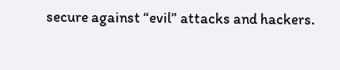secure against “evil” attacks and hackers.